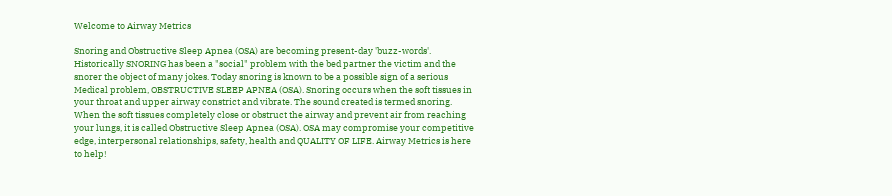Welcome to Airway Metrics

Snoring and Obstructive Sleep Apnea (OSA) are becoming present-day 'buzz-words'. Historically SNORING has been a "social" problem with the bed partner the victim and the snorer the object of many jokes. Today snoring is known to be a possible sign of a serious Medical problem, OBSTRUCTIVE SLEEP APNEA (OSA). Snoring occurs when the soft tissues in your throat and upper airway constrict and vibrate. The sound created is termed snoring. When the soft tissues completely close or obstruct the airway and prevent air from reaching your lungs, it is called Obstructive Sleep Apnea (OSA). OSA may compromise your competitive edge, interpersonal relationships, safety, health and QUALITY OF LIFE. Airway Metrics is here to help!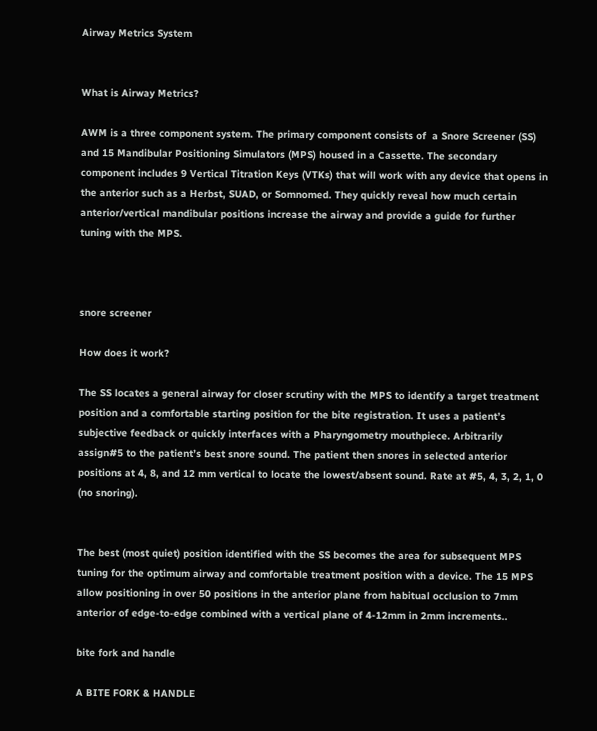Airway Metrics System


What is Airway Metrics?

AWM is a three component system. The primary component consists of  a Snore Screener (SS) and 15 Mandibular Positioning Simulators (MPS) housed in a Cassette. The secondary component includes 9 Vertical Titration Keys (VTKs) that will work with any device that opens in the anterior such as a Herbst, SUAD, or Somnomed. They quickly reveal how much certain anterior/vertical mandibular positions increase the airway and provide a guide for further tuning with the MPS.



snore screener

How does it work?

The SS locates a general airway for closer scrutiny with the MPS to identify a target treatment position and a comfortable starting position for the bite registration. It uses a patient’s subjective feedback or quickly interfaces with a Pharyngometry mouthpiece. Arbitrarily assign#5 to the patient’s best snore sound. The patient then snores in selected anterior positions at 4, 8, and 12 mm vertical to locate the lowest/absent sound. Rate at #5, 4, 3, 2, 1, 0 (no snoring).


The best (most quiet) position identified with the SS becomes the area for subsequent MPS tuning for the optimum airway and comfortable treatment position with a device. The 15 MPS allow positioning in over 50 positions in the anterior plane from habitual occlusion to 7mm anterior of edge-to-edge combined with a vertical plane of 4-12mm in 2mm increments..

bite fork and handle

A BITE FORK & HANDLE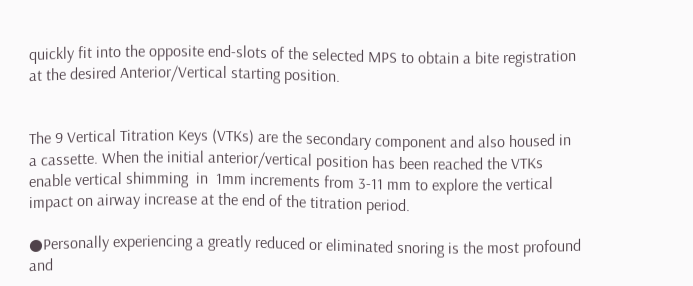quickly fit into the opposite end-slots of the selected MPS to obtain a bite registration at the desired Anterior/Vertical starting position.


The 9 Vertical Titration Keys (VTKs) are the secondary component and also housed in a cassette. When the initial anterior/vertical position has been reached the VTKs  enable vertical shimming  in  1mm increments from 3-11 mm to explore the vertical impact on airway increase at the end of the titration period.

●Personally experiencing a greatly reduced or eliminated snoring is the most profound
and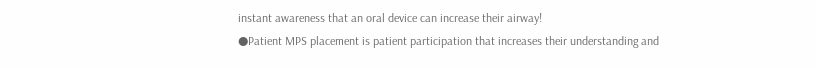instant awareness that an oral device can increase their airway!
●Patient MPS placement is patient participation that increases their understanding and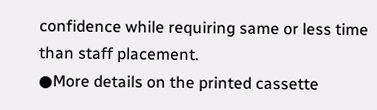confidence while requiring same or less time than staff placement.
●More details on the printed cassette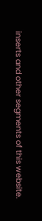inserts and other segments of this website.